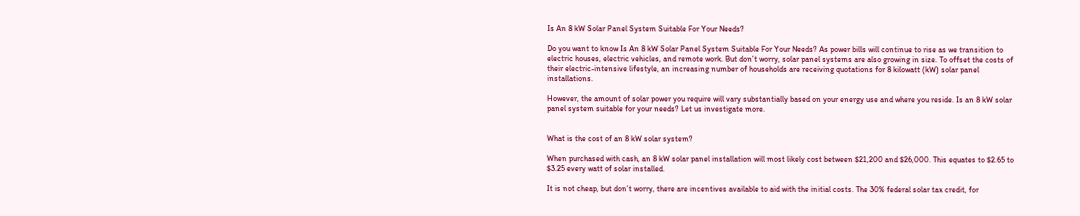Is An 8 kW Solar Panel System Suitable For Your Needs?

Do you want to know Is An 8 kW Solar Panel System Suitable For Your Needs? As power bills will continue to rise as we transition to electric houses, electric vehicles, and remote work. But don’t worry, solar panel systems are also growing in size. To offset the costs of their electric-intensive lifestyle, an increasing number of households are receiving quotations for 8 kilowatt (kW) solar panel installations.

However, the amount of solar power you require will vary substantially based on your energy use and where you reside. Is an 8 kW solar panel system suitable for your needs? Let us investigate more.


What is the cost of an 8 kW solar system?

When purchased with cash, an 8 kW solar panel installation will most likely cost between $21,200 and $26,000. This equates to $2.65 to $3.25 every watt of solar installed.

It is not cheap, but don’t worry, there are incentives available to aid with the initial costs. The 30% federal solar tax credit, for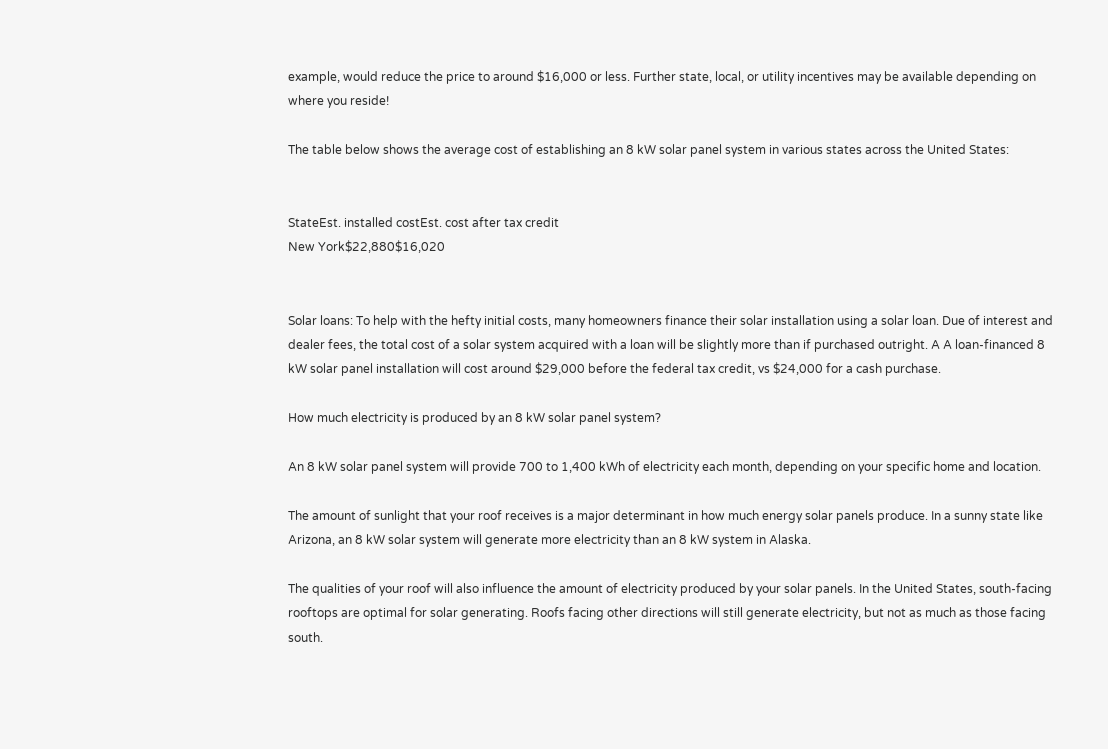example, would reduce the price to around $16,000 or less. Further state, local, or utility incentives may be available depending on where you reside!

The table below shows the average cost of establishing an 8 kW solar panel system in various states across the United States:


StateEst. installed costEst. cost after tax credit
New York$22,880$16,020


Solar loans: To help with the hefty initial costs, many homeowners finance their solar installation using a solar loan. Due of interest and dealer fees, the total cost of a solar system acquired with a loan will be slightly more than if purchased outright. A A loan-financed 8 kW solar panel installation will cost around $29,000 before the federal tax credit, vs $24,000 for a cash purchase.

How much electricity is produced by an 8 kW solar panel system?

An 8 kW solar panel system will provide 700 to 1,400 kWh of electricity each month, depending on your specific home and location.

The amount of sunlight that your roof receives is a major determinant in how much energy solar panels produce. In a sunny state like Arizona, an 8 kW solar system will generate more electricity than an 8 kW system in Alaska.

The qualities of your roof will also influence the amount of electricity produced by your solar panels. In the United States, south-facing rooftops are optimal for solar generating. Roofs facing other directions will still generate electricity, but not as much as those facing south.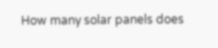How many solar panels does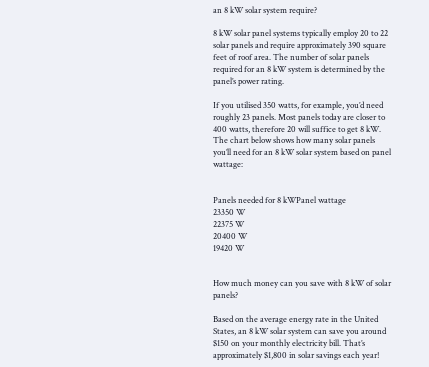an 8 kW solar system require?

8 kW solar panel systems typically employ 20 to 22 solar panels and require approximately 390 square feet of roof area. The number of solar panels required for an 8 kW system is determined by the panel’s power rating.

If you utilised 350 watts, for example, you’d need roughly 23 panels. Most panels today are closer to 400 watts, therefore 20 will suffice to get 8 kW. The chart below shows how many solar panels you’ll need for an 8 kW solar system based on panel wattage:


Panels needed for 8 kWPanel wattage
23350 W
22375 W
20400 W
19420 W


How much money can you save with 8 kW of solar panels?

Based on the average energy rate in the United States, an 8 kW solar system can save you around $150 on your monthly electricity bill. That’s approximately $1,800 in solar savings each year!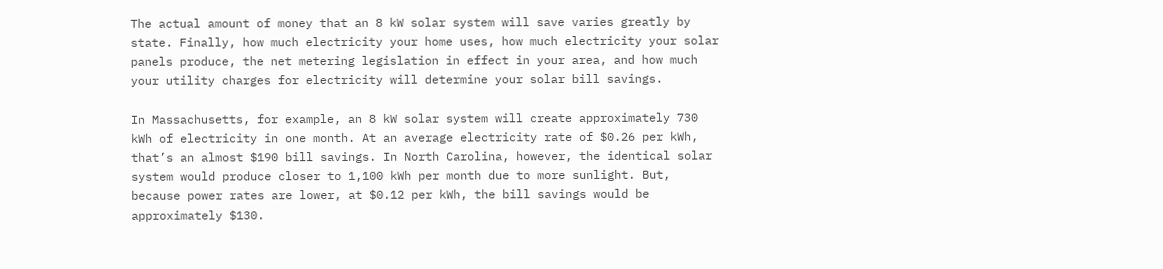The actual amount of money that an 8 kW solar system will save varies greatly by state. Finally, how much electricity your home uses, how much electricity your solar panels produce, the net metering legislation in effect in your area, and how much your utility charges for electricity will determine your solar bill savings.

In Massachusetts, for example, an 8 kW solar system will create approximately 730 kWh of electricity in one month. At an average electricity rate of $0.26 per kWh, that’s an almost $190 bill savings. In North Carolina, however, the identical solar system would produce closer to 1,100 kWh per month due to more sunlight. But, because power rates are lower, at $0.12 per kWh, the bill savings would be approximately $130.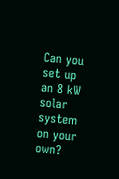Can you set up an 8 kW solar system on your own?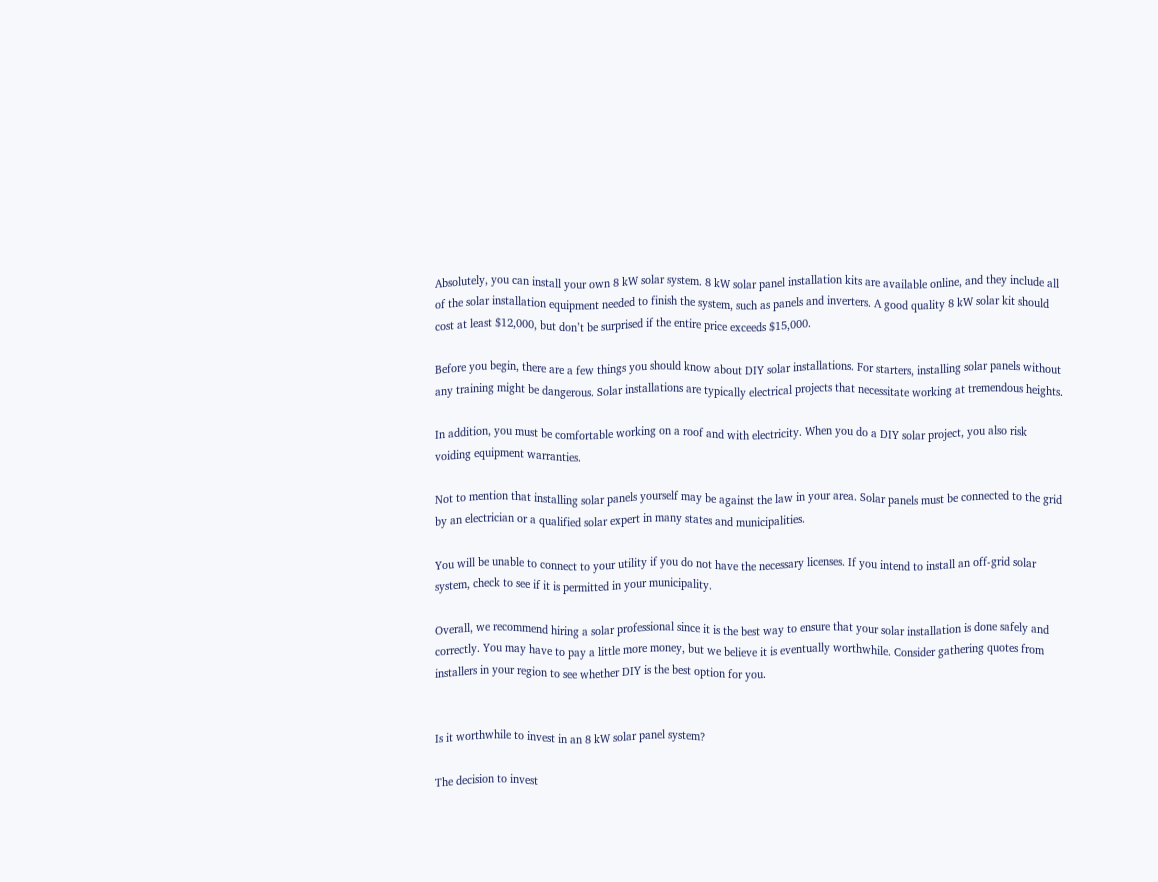Absolutely, you can install your own 8 kW solar system. 8 kW solar panel installation kits are available online, and they include all of the solar installation equipment needed to finish the system, such as panels and inverters. A good quality 8 kW solar kit should cost at least $12,000, but don’t be surprised if the entire price exceeds $15,000.

Before you begin, there are a few things you should know about DIY solar installations. For starters, installing solar panels without any training might be dangerous. Solar installations are typically electrical projects that necessitate working at tremendous heights.

In addition, you must be comfortable working on a roof and with electricity. When you do a DIY solar project, you also risk voiding equipment warranties.

Not to mention that installing solar panels yourself may be against the law in your area. Solar panels must be connected to the grid by an electrician or a qualified solar expert in many states and municipalities.

You will be unable to connect to your utility if you do not have the necessary licenses. If you intend to install an off-grid solar system, check to see if it is permitted in your municipality.

Overall, we recommend hiring a solar professional since it is the best way to ensure that your solar installation is done safely and correctly. You may have to pay a little more money, but we believe it is eventually worthwhile. Consider gathering quotes from installers in your region to see whether DIY is the best option for you.


Is it worthwhile to invest in an 8 kW solar panel system?

The decision to invest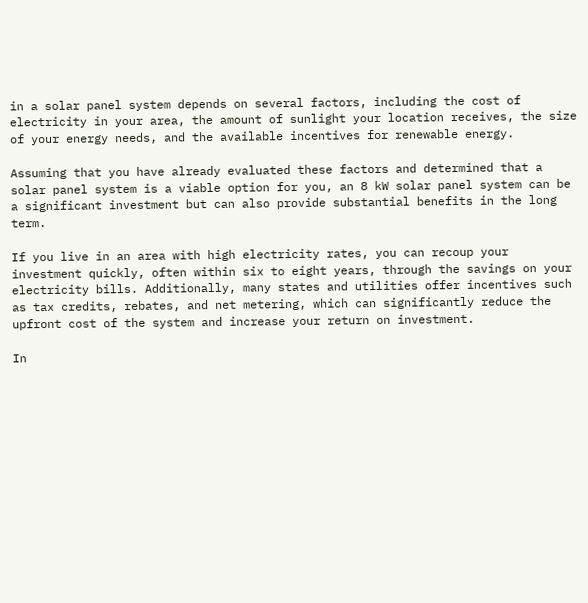in a solar panel system depends on several factors, including the cost of electricity in your area, the amount of sunlight your location receives, the size of your energy needs, and the available incentives for renewable energy.

Assuming that you have already evaluated these factors and determined that a solar panel system is a viable option for you, an 8 kW solar panel system can be a significant investment but can also provide substantial benefits in the long term.

If you live in an area with high electricity rates, you can recoup your investment quickly, often within six to eight years, through the savings on your electricity bills. Additionally, many states and utilities offer incentives such as tax credits, rebates, and net metering, which can significantly reduce the upfront cost of the system and increase your return on investment.

In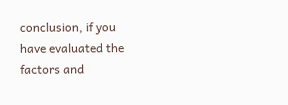conclusion, if you have evaluated the factors and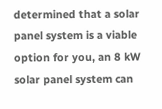determined that a solar panel system is a viable option for you, an 8 kW solar panel system can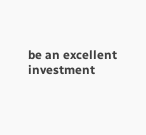be an excellent investment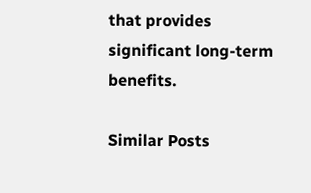that provides significant long-term benefits.

Similar Posts